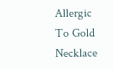Allergic To Gold Necklace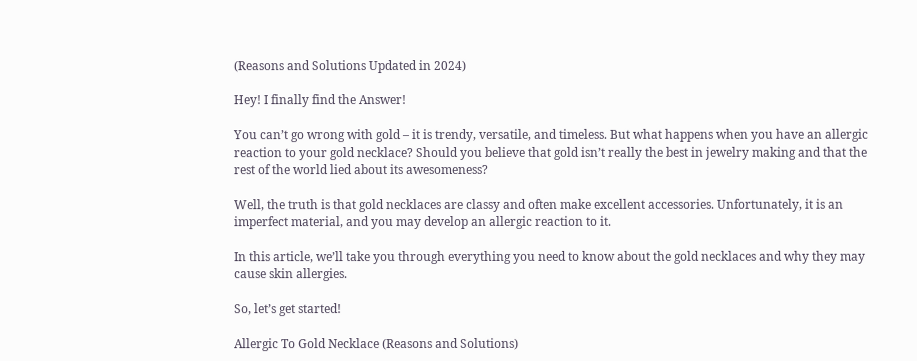(Reasons and Solutions Updated in 2024)

Hey! I finally find the Answer!

You can’t go wrong with gold – it is trendy, versatile, and timeless. But what happens when you have an allergic reaction to your gold necklace? Should you believe that gold isn’t really the best in jewelry making and that the rest of the world lied about its awesomeness?

Well, the truth is that gold necklaces are classy and often make excellent accessories. Unfortunately, it is an imperfect material, and you may develop an allergic reaction to it.

In this article, we’ll take you through everything you need to know about the gold necklaces and why they may cause skin allergies.

So, let’s get started!

Allergic To Gold Necklace (Reasons and Solutions)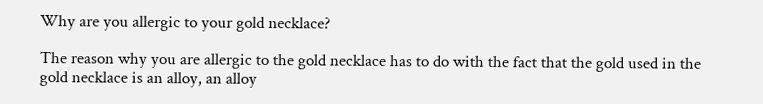Why are you allergic to your gold necklace?

The reason why you are allergic to the gold necklace has to do with the fact that the gold used in the gold necklace is an alloy, an alloy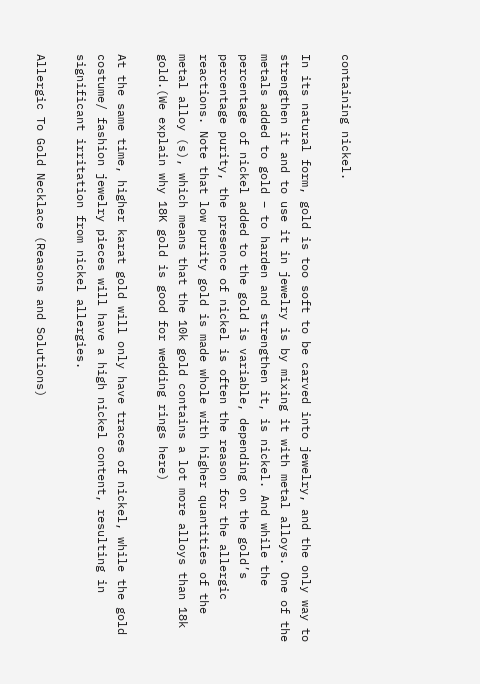containing nickel.

In its natural form, gold is too soft to be carved into jewelry, and the only way to strengthen it and to use it in jewelry is by mixing it with metal alloys. One of the metals added to gold – to harden and strengthen it, is nickel. And while the percentage of nickel added to the gold is variable, depending on the gold’s percentage purity, the presence of nickel is often the reason for the allergic reactions. Note that low purity gold is made whole with higher quantities of the metal alloy (s), which means that the 10k gold contains a lot more alloys than 18k gold.(We explain why 18K gold is good for wedding rings here)

At the same time, higher karat gold will only have traces of nickel, while the gold costume/ fashion jewelry pieces will have a high nickel content, resulting in significant irritation from nickel allergies.

Allergic To Gold Necklace (Reasons and Solutions)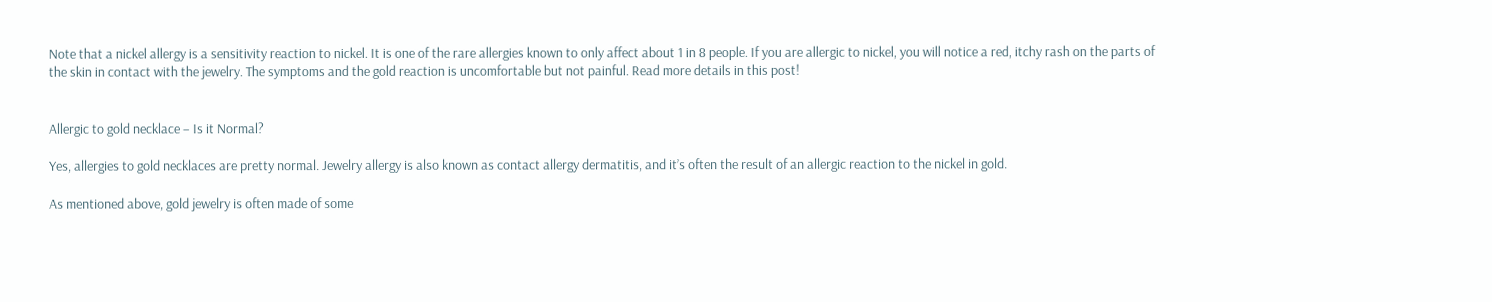Note that a nickel allergy is a sensitivity reaction to nickel. It is one of the rare allergies known to only affect about 1 in 8 people. If you are allergic to nickel, you will notice a red, itchy rash on the parts of the skin in contact with the jewelry. The symptoms and the gold reaction is uncomfortable but not painful. Read more details in this post!


Allergic to gold necklace – Is it Normal?

Yes, allergies to gold necklaces are pretty normal. Jewelry allergy is also known as contact allergy dermatitis, and it’s often the result of an allergic reaction to the nickel in gold.

As mentioned above, gold jewelry is often made of some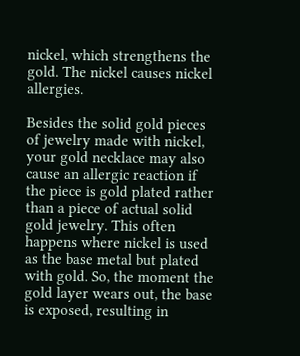nickel, which strengthens the gold. The nickel causes nickel allergies.

Besides the solid gold pieces of jewelry made with nickel, your gold necklace may also cause an allergic reaction if the piece is gold plated rather than a piece of actual solid gold jewelry. This often happens where nickel is used as the base metal but plated with gold. So, the moment the gold layer wears out, the base is exposed, resulting in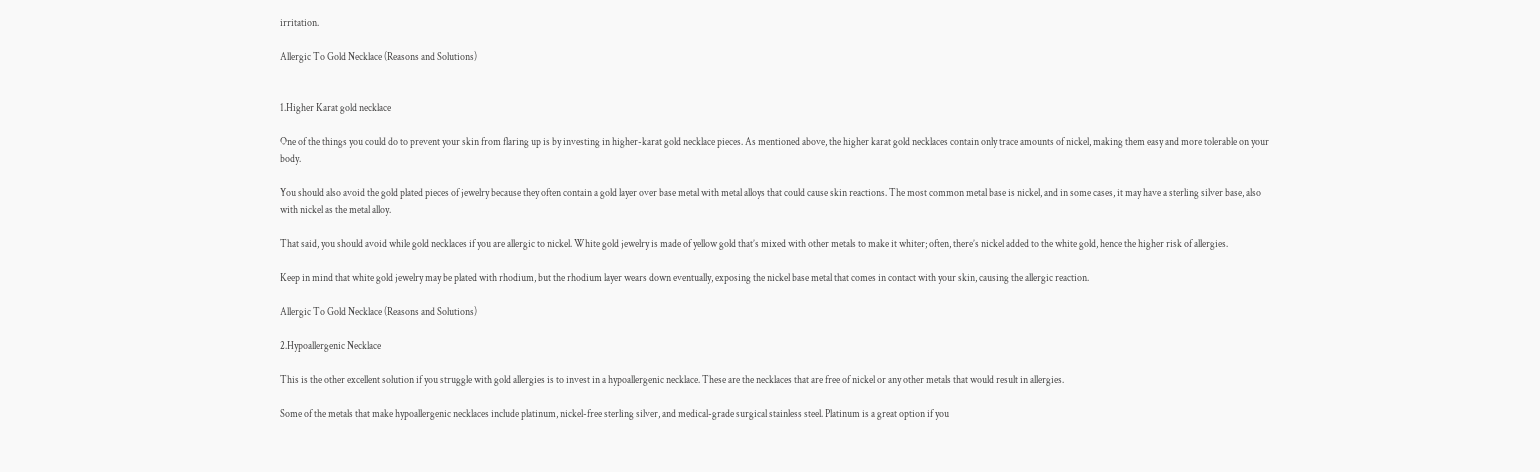irritation.

Allergic To Gold Necklace (Reasons and Solutions)


1.Higher Karat gold necklace

One of the things you could do to prevent your skin from flaring up is by investing in higher-karat gold necklace pieces. As mentioned above, the higher karat gold necklaces contain only trace amounts of nickel, making them easy and more tolerable on your body.

You should also avoid the gold plated pieces of jewelry because they often contain a gold layer over base metal with metal alloys that could cause skin reactions. The most common metal base is nickel, and in some cases, it may have a sterling silver base, also with nickel as the metal alloy.

That said, you should avoid while gold necklaces if you are allergic to nickel. White gold jewelry is made of yellow gold that’s mixed with other metals to make it whiter; often, there’s nickel added to the white gold, hence the higher risk of allergies.

Keep in mind that white gold jewelry may be plated with rhodium, but the rhodium layer wears down eventually, exposing the nickel base metal that comes in contact with your skin, causing the allergic reaction.

Allergic To Gold Necklace (Reasons and Solutions)

2.Hypoallergenic Necklace

This is the other excellent solution if you struggle with gold allergies is to invest in a hypoallergenic necklace. These are the necklaces that are free of nickel or any other metals that would result in allergies.

Some of the metals that make hypoallergenic necklaces include platinum, nickel-free sterling silver, and medical-grade surgical stainless steel. Platinum is a great option if you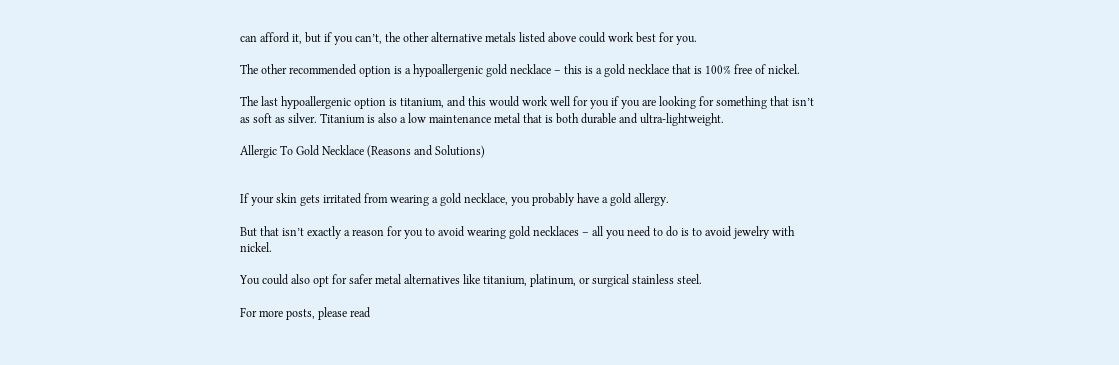can afford it, but if you can’t, the other alternative metals listed above could work best for you.

The other recommended option is a hypoallergenic gold necklace – this is a gold necklace that is 100% free of nickel.

The last hypoallergenic option is titanium, and this would work well for you if you are looking for something that isn’t as soft as silver. Titanium is also a low maintenance metal that is both durable and ultra-lightweight.

Allergic To Gold Necklace (Reasons and Solutions)


If your skin gets irritated from wearing a gold necklace, you probably have a gold allergy.

But that isn’t exactly a reason for you to avoid wearing gold necklaces – all you need to do is to avoid jewelry with nickel.

You could also opt for safer metal alternatives like titanium, platinum, or surgical stainless steel.

For more posts, please read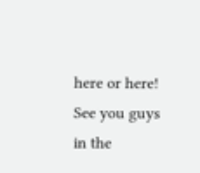here or here! See you guys in the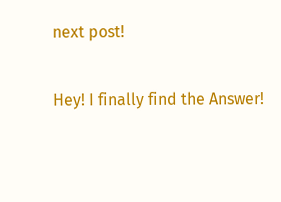next post!

Hey! I finally find the Answer!